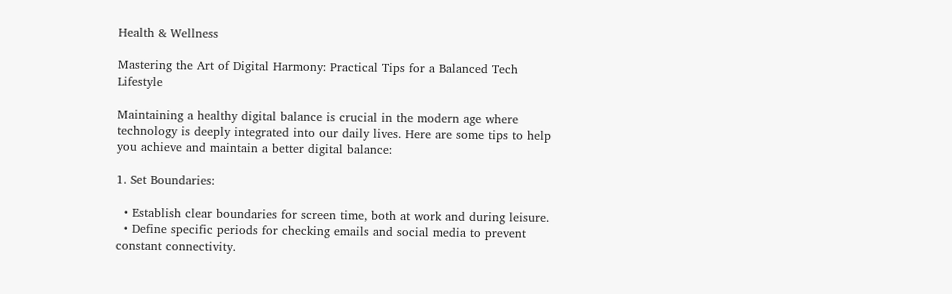Health & Wellness

Mastering the Art of Digital Harmony: Practical Tips for a Balanced Tech Lifestyle

Maintaining a healthy digital balance is crucial in the modern age where technology is deeply integrated into our daily lives. Here are some tips to help you achieve and maintain a better digital balance:

1. Set Boundaries:

  • Establish clear boundaries for screen time, both at work and during leisure.
  • Define specific periods for checking emails and social media to prevent constant connectivity.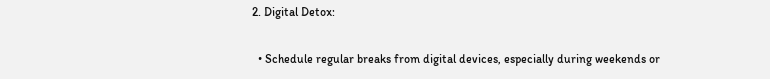2. Digital Detox:

  • Schedule regular breaks from digital devices, especially during weekends or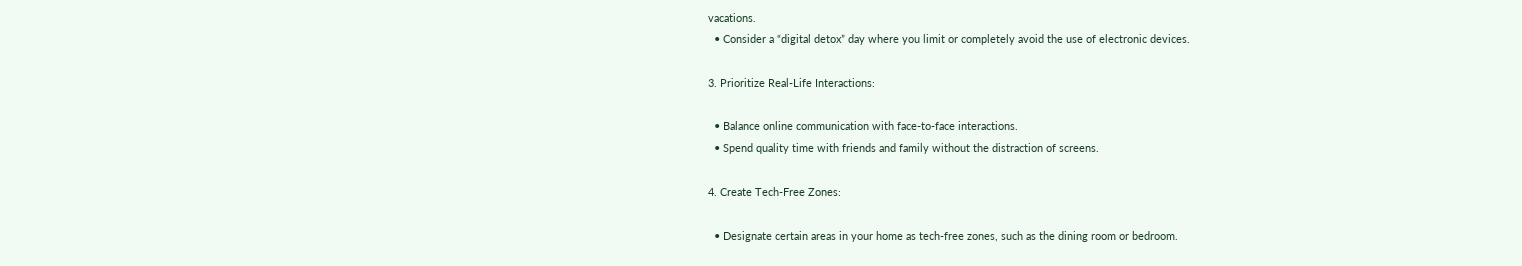vacations.
  • Consider a “digital detox” day where you limit or completely avoid the use of electronic devices.

3. Prioritize Real-Life Interactions:

  • Balance online communication with face-to-face interactions.
  • Spend quality time with friends and family without the distraction of screens.

4. Create Tech-Free Zones:

  • Designate certain areas in your home as tech-free zones, such as the dining room or bedroom.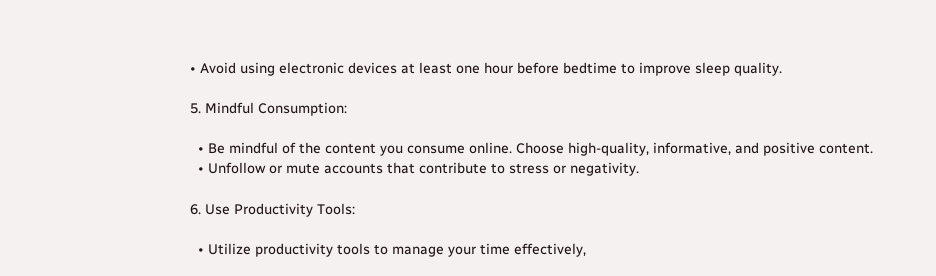• Avoid using electronic devices at least one hour before bedtime to improve sleep quality.

5. Mindful Consumption:

  • Be mindful of the content you consume online. Choose high-quality, informative, and positive content.
  • Unfollow or mute accounts that contribute to stress or negativity.

6. Use Productivity Tools:

  • Utilize productivity tools to manage your time effectively,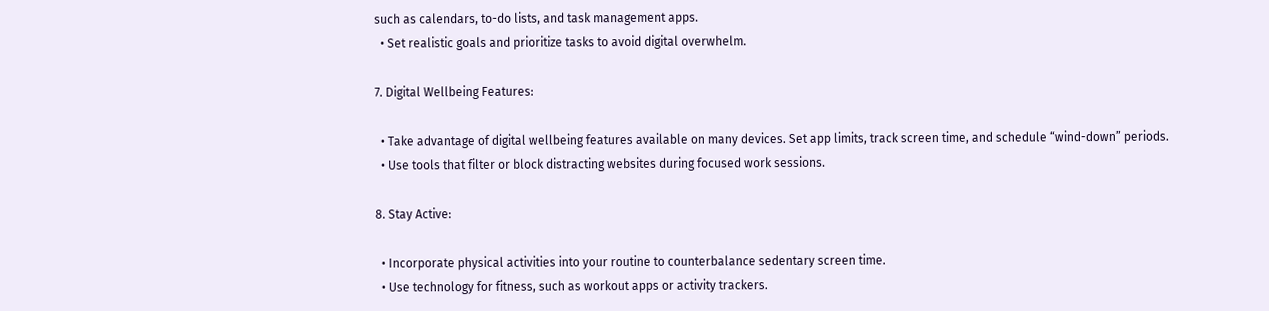such as calendars, to-do lists, and task management apps.
  • Set realistic goals and prioritize tasks to avoid digital overwhelm.

7. Digital Wellbeing Features:

  • Take advantage of digital wellbeing features available on many devices. Set app limits, track screen time, and schedule “wind-down” periods.
  • Use tools that filter or block distracting websites during focused work sessions.

8. Stay Active:

  • Incorporate physical activities into your routine to counterbalance sedentary screen time.
  • Use technology for fitness, such as workout apps or activity trackers.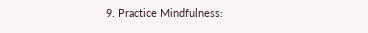9. Practice Mindfulness: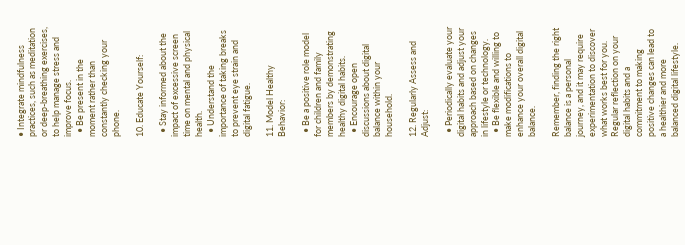• Integrate mindfulness practices, such as meditation or deep-breathing exercises, to help manage stress and improve focus.
  • Be present in the moment rather than constantly checking your phone.

10. Educate Yourself:

  • Stay informed about the impact of excessive screen time on mental and physical health.
  • Understand the importance of taking breaks to prevent eye strain and digital fatigue.

11. Model Healthy Behavior:

  • Be a positive role model for children and family members by demonstrating healthy digital habits.
  • Encourage open discussions about digital balance within your household.

12. Regularly Assess and Adjust:

  • Periodically evaluate your digital habits and adjust your approach based on changes in lifestyle or technology.
  • Be flexible and willing to make modifications to enhance your overall digital balance.

Remember, finding the right balance is a personal journey, and it may require experimentation to discover what works best for you. Regular reflection on your digital habits and a commitment to making positive changes can lead to a healthier and more balanced digital lifestyle.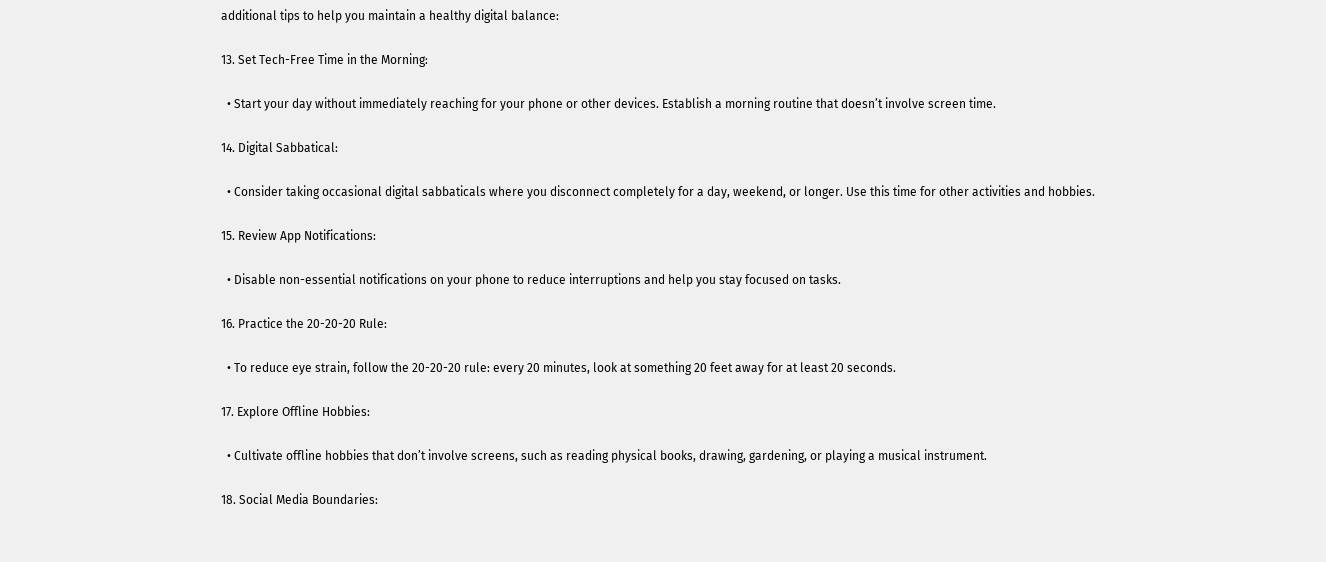additional tips to help you maintain a healthy digital balance:

13. Set Tech-Free Time in the Morning:

  • Start your day without immediately reaching for your phone or other devices. Establish a morning routine that doesn’t involve screen time.

14. Digital Sabbatical:

  • Consider taking occasional digital sabbaticals where you disconnect completely for a day, weekend, or longer. Use this time for other activities and hobbies.

15. Review App Notifications:

  • Disable non-essential notifications on your phone to reduce interruptions and help you stay focused on tasks.

16. Practice the 20-20-20 Rule:

  • To reduce eye strain, follow the 20-20-20 rule: every 20 minutes, look at something 20 feet away for at least 20 seconds.

17. Explore Offline Hobbies:

  • Cultivate offline hobbies that don’t involve screens, such as reading physical books, drawing, gardening, or playing a musical instrument.

18. Social Media Boundaries: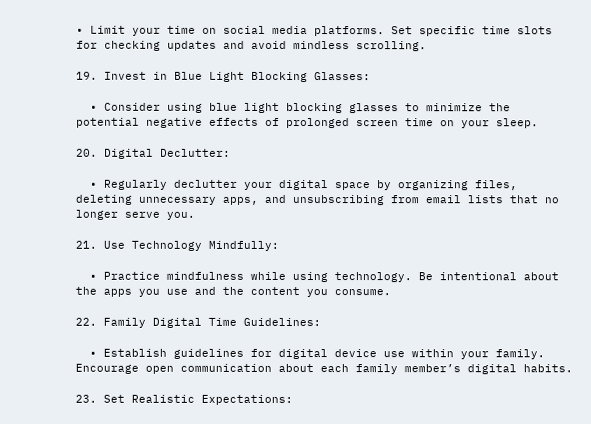• Limit your time on social media platforms. Set specific time slots for checking updates and avoid mindless scrolling.

19. Invest in Blue Light Blocking Glasses:

  • Consider using blue light blocking glasses to minimize the potential negative effects of prolonged screen time on your sleep.

20. Digital Declutter:

  • Regularly declutter your digital space by organizing files, deleting unnecessary apps, and unsubscribing from email lists that no longer serve you.

21. Use Technology Mindfully:

  • Practice mindfulness while using technology. Be intentional about the apps you use and the content you consume.

22. Family Digital Time Guidelines:

  • Establish guidelines for digital device use within your family. Encourage open communication about each family member’s digital habits.

23. Set Realistic Expectations: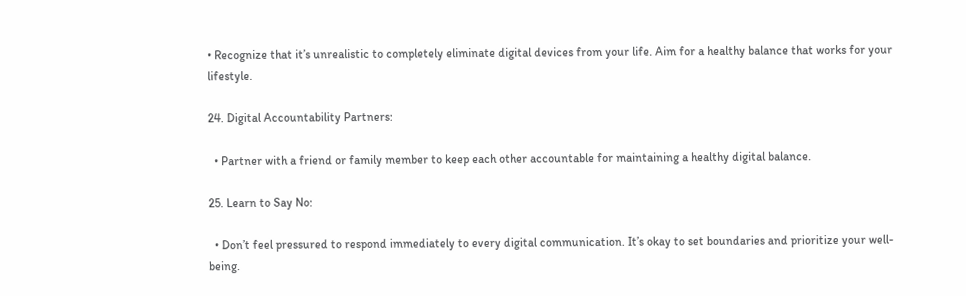• Recognize that it’s unrealistic to completely eliminate digital devices from your life. Aim for a healthy balance that works for your lifestyle.

24. Digital Accountability Partners:

  • Partner with a friend or family member to keep each other accountable for maintaining a healthy digital balance.

25. Learn to Say No:

  • Don’t feel pressured to respond immediately to every digital communication. It’s okay to set boundaries and prioritize your well-being.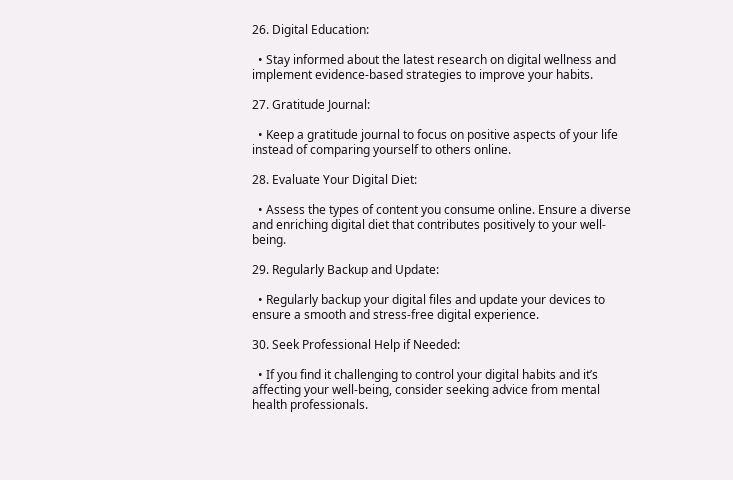26. Digital Education:

  • Stay informed about the latest research on digital wellness and implement evidence-based strategies to improve your habits.

27. Gratitude Journal:

  • Keep a gratitude journal to focus on positive aspects of your life instead of comparing yourself to others online.

28. Evaluate Your Digital Diet:

  • Assess the types of content you consume online. Ensure a diverse and enriching digital diet that contributes positively to your well-being.

29. Regularly Backup and Update:

  • Regularly backup your digital files and update your devices to ensure a smooth and stress-free digital experience.

30. Seek Professional Help if Needed:

  • If you find it challenging to control your digital habits and it’s affecting your well-being, consider seeking advice from mental health professionals.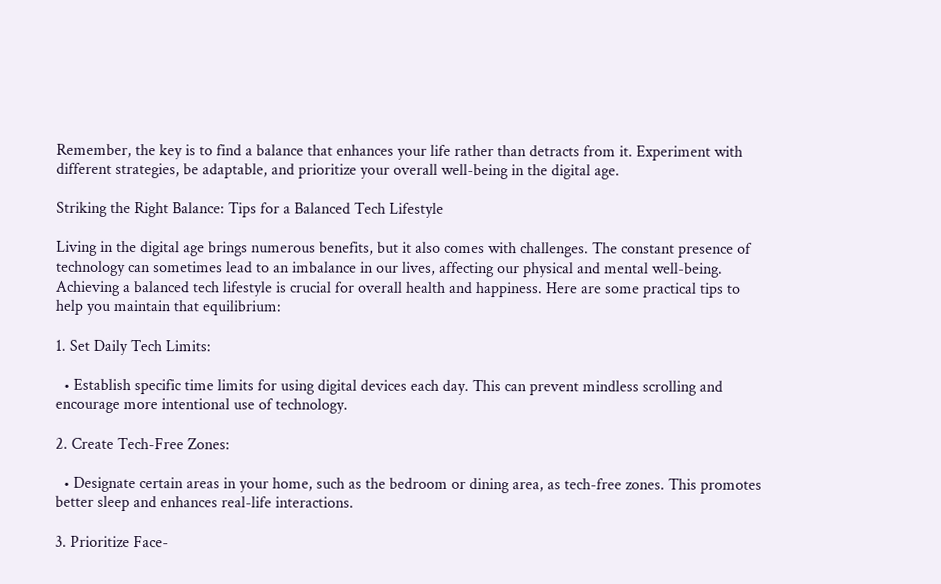Remember, the key is to find a balance that enhances your life rather than detracts from it. Experiment with different strategies, be adaptable, and prioritize your overall well-being in the digital age.

Striking the Right Balance: Tips for a Balanced Tech Lifestyle

Living in the digital age brings numerous benefits, but it also comes with challenges. The constant presence of technology can sometimes lead to an imbalance in our lives, affecting our physical and mental well-being. Achieving a balanced tech lifestyle is crucial for overall health and happiness. Here are some practical tips to help you maintain that equilibrium:

1. Set Daily Tech Limits:

  • Establish specific time limits for using digital devices each day. This can prevent mindless scrolling and encourage more intentional use of technology.

2. Create Tech-Free Zones:

  • Designate certain areas in your home, such as the bedroom or dining area, as tech-free zones. This promotes better sleep and enhances real-life interactions.

3. Prioritize Face-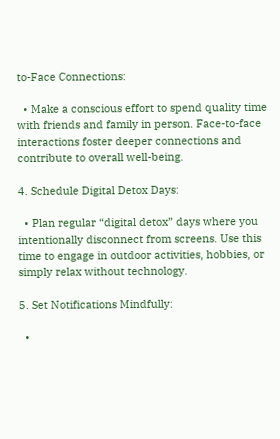to-Face Connections:

  • Make a conscious effort to spend quality time with friends and family in person. Face-to-face interactions foster deeper connections and contribute to overall well-being.

4. Schedule Digital Detox Days:

  • Plan regular “digital detox” days where you intentionally disconnect from screens. Use this time to engage in outdoor activities, hobbies, or simply relax without technology.

5. Set Notifications Mindfully:

  •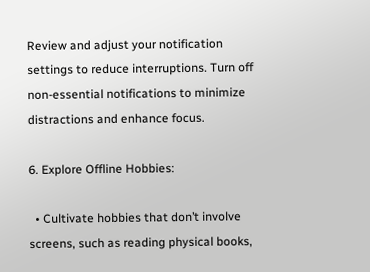Review and adjust your notification settings to reduce interruptions. Turn off non-essential notifications to minimize distractions and enhance focus.

6. Explore Offline Hobbies:

  • Cultivate hobbies that don’t involve screens, such as reading physical books,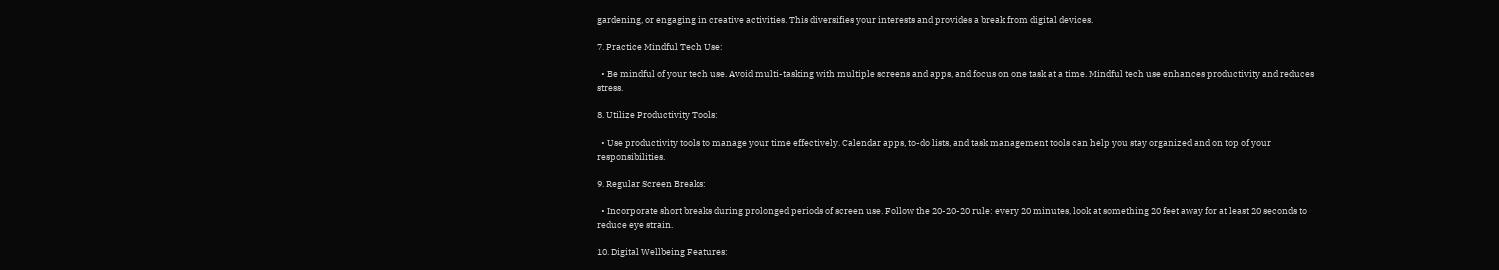gardening, or engaging in creative activities. This diversifies your interests and provides a break from digital devices.

7. Practice Mindful Tech Use:

  • Be mindful of your tech use. Avoid multi-tasking with multiple screens and apps, and focus on one task at a time. Mindful tech use enhances productivity and reduces stress.

8. Utilize Productivity Tools:

  • Use productivity tools to manage your time effectively. Calendar apps, to-do lists, and task management tools can help you stay organized and on top of your responsibilities.

9. Regular Screen Breaks:

  • Incorporate short breaks during prolonged periods of screen use. Follow the 20-20-20 rule: every 20 minutes, look at something 20 feet away for at least 20 seconds to reduce eye strain.

10. Digital Wellbeing Features: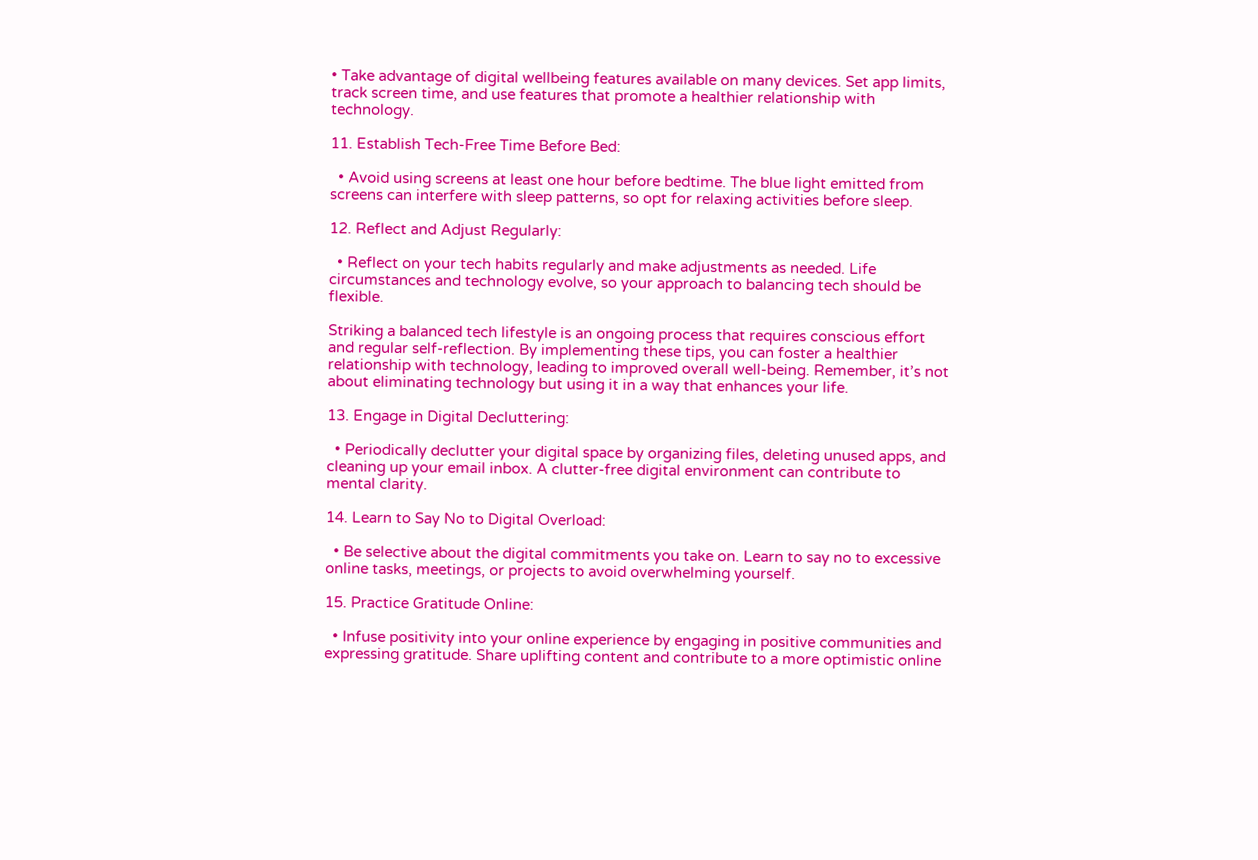• Take advantage of digital wellbeing features available on many devices. Set app limits, track screen time, and use features that promote a healthier relationship with technology.

11. Establish Tech-Free Time Before Bed:

  • Avoid using screens at least one hour before bedtime. The blue light emitted from screens can interfere with sleep patterns, so opt for relaxing activities before sleep.

12. Reflect and Adjust Regularly:

  • Reflect on your tech habits regularly and make adjustments as needed. Life circumstances and technology evolve, so your approach to balancing tech should be flexible.

Striking a balanced tech lifestyle is an ongoing process that requires conscious effort and regular self-reflection. By implementing these tips, you can foster a healthier relationship with technology, leading to improved overall well-being. Remember, it’s not about eliminating technology but using it in a way that enhances your life.

13. Engage in Digital Decluttering:

  • Periodically declutter your digital space by organizing files, deleting unused apps, and cleaning up your email inbox. A clutter-free digital environment can contribute to mental clarity.

14. Learn to Say No to Digital Overload:

  • Be selective about the digital commitments you take on. Learn to say no to excessive online tasks, meetings, or projects to avoid overwhelming yourself.

15. Practice Gratitude Online:

  • Infuse positivity into your online experience by engaging in positive communities and expressing gratitude. Share uplifting content and contribute to a more optimistic online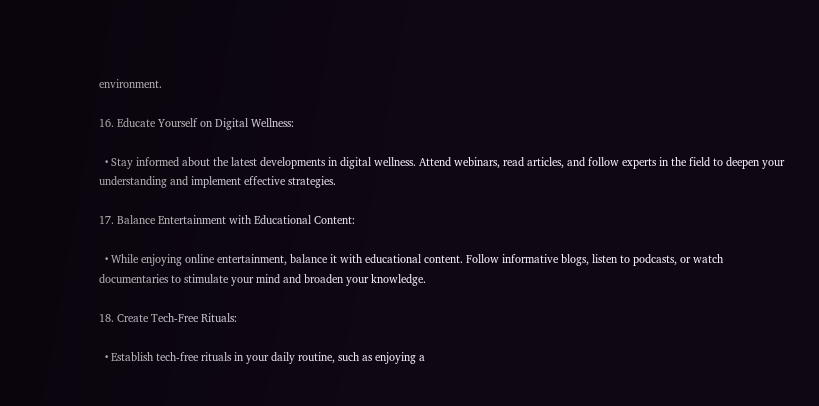environment.

16. Educate Yourself on Digital Wellness:

  • Stay informed about the latest developments in digital wellness. Attend webinars, read articles, and follow experts in the field to deepen your understanding and implement effective strategies.

17. Balance Entertainment with Educational Content:

  • While enjoying online entertainment, balance it with educational content. Follow informative blogs, listen to podcasts, or watch documentaries to stimulate your mind and broaden your knowledge.

18. Create Tech-Free Rituals:

  • Establish tech-free rituals in your daily routine, such as enjoying a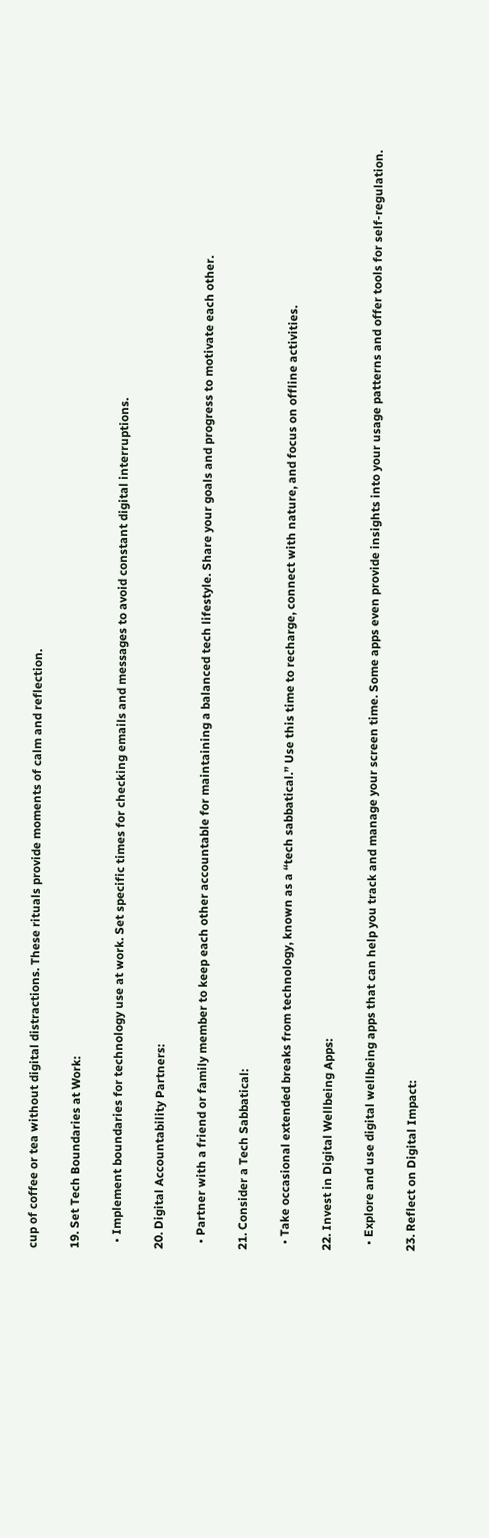cup of coffee or tea without digital distractions. These rituals provide moments of calm and reflection.

19. Set Tech Boundaries at Work:

  • Implement boundaries for technology use at work. Set specific times for checking emails and messages to avoid constant digital interruptions.

20. Digital Accountability Partners:

  • Partner with a friend or family member to keep each other accountable for maintaining a balanced tech lifestyle. Share your goals and progress to motivate each other.

21. Consider a Tech Sabbatical:

  • Take occasional extended breaks from technology, known as a “tech sabbatical.” Use this time to recharge, connect with nature, and focus on offline activities.

22. Invest in Digital Wellbeing Apps:

  • Explore and use digital wellbeing apps that can help you track and manage your screen time. Some apps even provide insights into your usage patterns and offer tools for self-regulation.

23. Reflect on Digital Impact: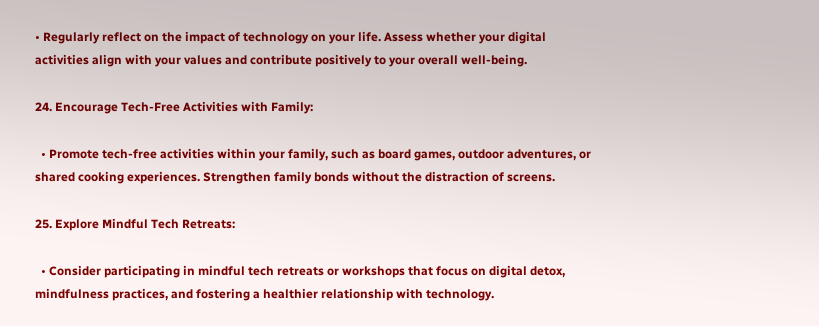• Regularly reflect on the impact of technology on your life. Assess whether your digital activities align with your values and contribute positively to your overall well-being.

24. Encourage Tech-Free Activities with Family:

  • Promote tech-free activities within your family, such as board games, outdoor adventures, or shared cooking experiences. Strengthen family bonds without the distraction of screens.

25. Explore Mindful Tech Retreats:

  • Consider participating in mindful tech retreats or workshops that focus on digital detox, mindfulness practices, and fostering a healthier relationship with technology.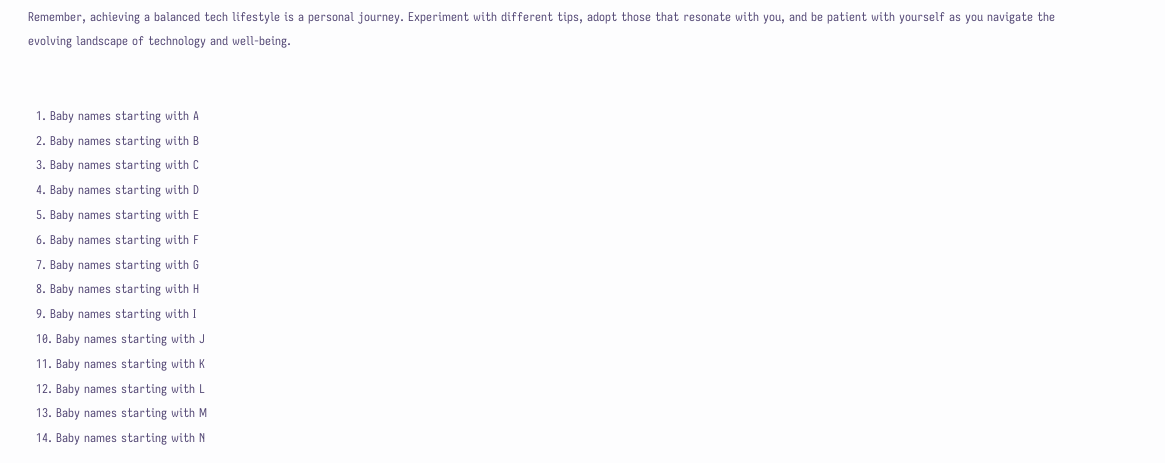Remember, achieving a balanced tech lifestyle is a personal journey. Experiment with different tips, adopt those that resonate with you, and be patient with yourself as you navigate the evolving landscape of technology and well-being.


  1. Baby names starting with A
  2. Baby names starting with B
  3. Baby names starting with C
  4. Baby names starting with D
  5. Baby names starting with E
  6. Baby names starting with F
  7. Baby names starting with G
  8. Baby names starting with H
  9. Baby names starting with I
  10. Baby names starting with J
  11. Baby names starting with K
  12. Baby names starting with L
  13. Baby names starting with M
  14. Baby names starting with N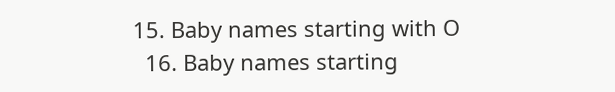15. Baby names starting with O
  16. Baby names starting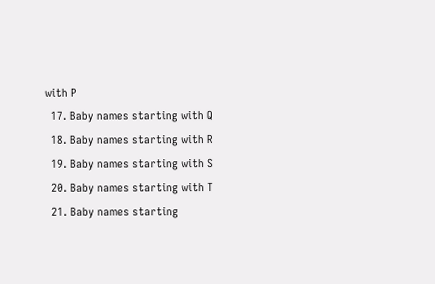with P
  17. Baby names starting with Q
  18. Baby names starting with R
  19. Baby names starting with S
  20. Baby names starting with T
  21. Baby names starting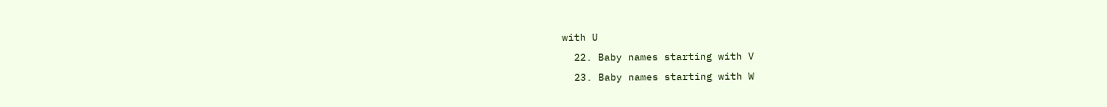with U
  22. Baby names starting with V
  23. Baby names starting with W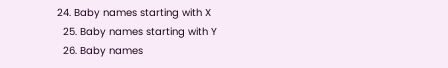24. Baby names starting with X
  25. Baby names starting with Y
  26. Baby names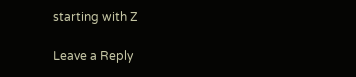starting with Z

Leave a Reply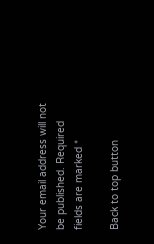Your email address will not be published. Required fields are marked *

Back to top button